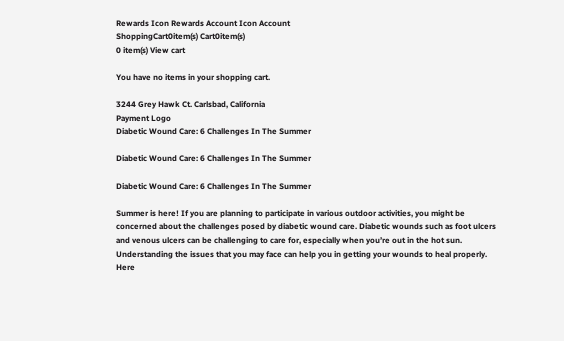Rewards Icon Rewards Account Icon Account
ShoppingCart0item(s) Cart0item(s)
0 item(s) View cart

You have no items in your shopping cart.

3244 Grey Hawk Ct. Carlsbad, California
Payment Logo
Diabetic Wound Care: 6 Challenges In The Summer

Diabetic Wound Care: 6 Challenges In The Summer

Diabetic Wound Care: 6 Challenges In The Summer

Summer is here! If you are planning to participate in various outdoor activities, you might be concerned about the challenges posed by diabetic wound care. Diabetic wounds such as foot ulcers and venous ulcers can be challenging to care for, especially when you’re out in the hot sun. Understanding the issues that you may face can help you in getting your wounds to heal properly. Here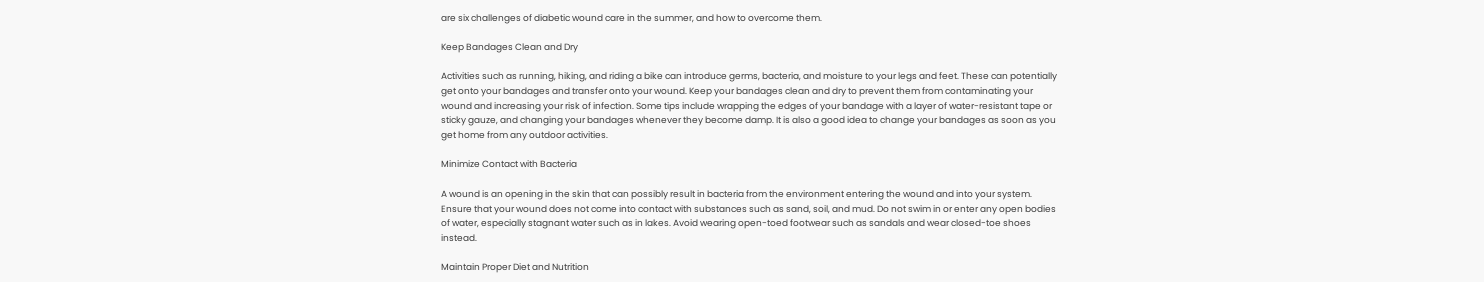are six challenges of diabetic wound care in the summer, and how to overcome them.

Keep Bandages Clean and Dry

Activities such as running, hiking, and riding a bike can introduce germs, bacteria, and moisture to your legs and feet. These can potentially get onto your bandages and transfer onto your wound. Keep your bandages clean and dry to prevent them from contaminating your wound and increasing your risk of infection. Some tips include wrapping the edges of your bandage with a layer of water-resistant tape or sticky gauze, and changing your bandages whenever they become damp. It is also a good idea to change your bandages as soon as you get home from any outdoor activities.

Minimize Contact with Bacteria

A wound is an opening in the skin that can possibly result in bacteria from the environment entering the wound and into your system. Ensure that your wound does not come into contact with substances such as sand, soil, and mud. Do not swim in or enter any open bodies of water, especially stagnant water such as in lakes. Avoid wearing open-toed footwear such as sandals and wear closed-toe shoes instead.

Maintain Proper Diet and Nutrition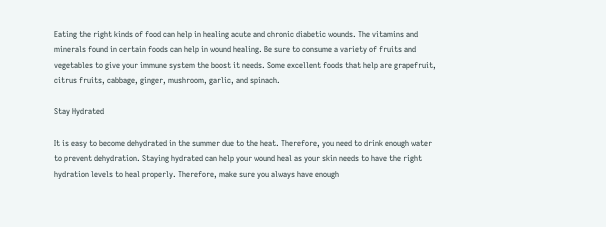Eating the right kinds of food can help in healing acute and chronic diabetic wounds. The vitamins and minerals found in certain foods can help in wound healing. Be sure to consume a variety of fruits and vegetables to give your immune system the boost it needs. Some excellent foods that help are grapefruit, citrus fruits, cabbage, ginger, mushroom, garlic, and spinach.

Stay Hydrated

It is easy to become dehydrated in the summer due to the heat. Therefore, you need to drink enough water to prevent dehydration. Staying hydrated can help your wound heal as your skin needs to have the right hydration levels to heal properly. Therefore, make sure you always have enough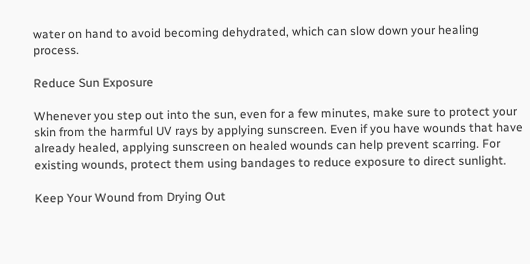water on hand to avoid becoming dehydrated, which can slow down your healing process.

Reduce Sun Exposure

Whenever you step out into the sun, even for a few minutes, make sure to protect your skin from the harmful UV rays by applying sunscreen. Even if you have wounds that have already healed, applying sunscreen on healed wounds can help prevent scarring. For existing wounds, protect them using bandages to reduce exposure to direct sunlight.

Keep Your Wound from Drying Out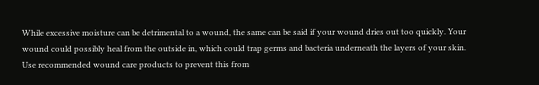While excessive moisture can be detrimental to a wound, the same can be said if your wound dries out too quickly. Your wound could possibly heal from the outside in, which could trap germs and bacteria underneath the layers of your skin. Use recommended wound care products to prevent this from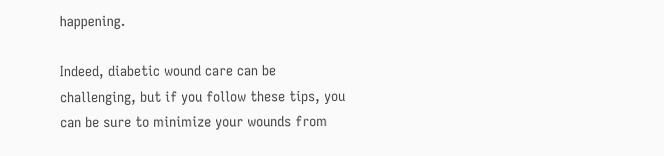happening.

Indeed, diabetic wound care can be challenging, but if you follow these tips, you can be sure to minimize your wounds from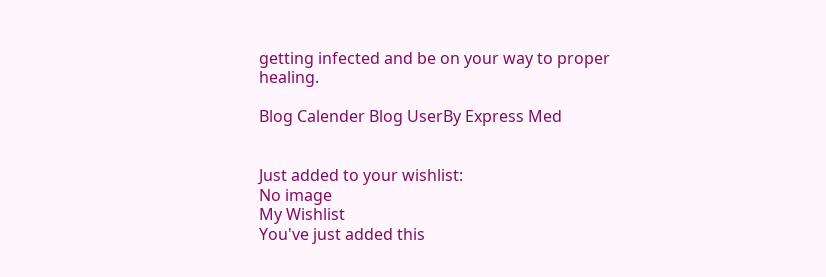getting infected and be on your way to proper healing.

Blog Calender Blog UserBy Express Med


Just added to your wishlist:
No image
My Wishlist
You've just added this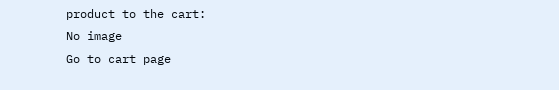product to the cart:
No image
Go to cart page